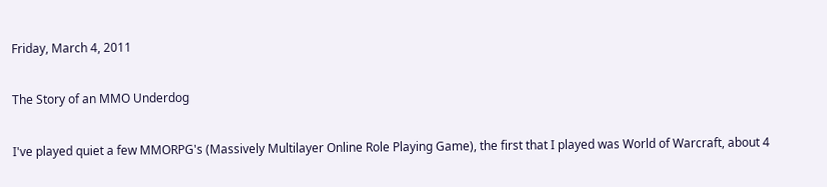Friday, March 4, 2011

The Story of an MMO Underdog

I've played quiet a few MMORPG's (Massively Multilayer Online Role Playing Game), the first that I played was World of Warcraft, about 4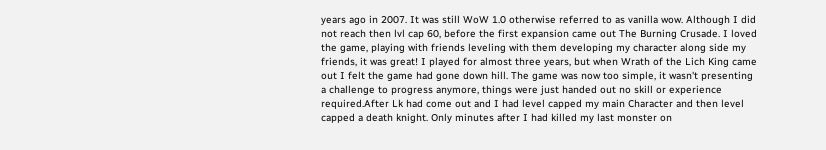years ago in 2007. It was still WoW 1.0 otherwise referred to as vanilla wow. Although I did not reach then lvl cap 60, before the first expansion came out The Burning Crusade. I loved the game, playing with friends leveling with them developing my character along side my friends, it was great! I played for almost three years, but when Wrath of the Lich King came out I felt the game had gone down hill. The game was now too simple, it wasn't presenting a challenge to progress anymore, things were just handed out no skill or experience required.After Lk had come out and I had level capped my main Character and then level capped a death knight. Only minutes after I had killed my last monster on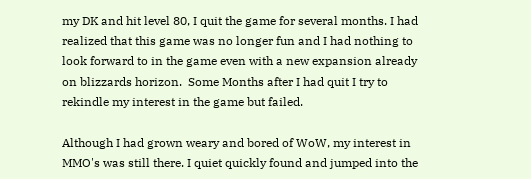my DK and hit level 80, I quit the game for several months. I had realized that this game was no longer fun and I had nothing to look forward to in the game even with a new expansion already on blizzards horizon.  Some Months after I had quit I try to rekindle my interest in the game but failed.

Although I had grown weary and bored of WoW, my interest in MMO's was still there. I quiet quickly found and jumped into the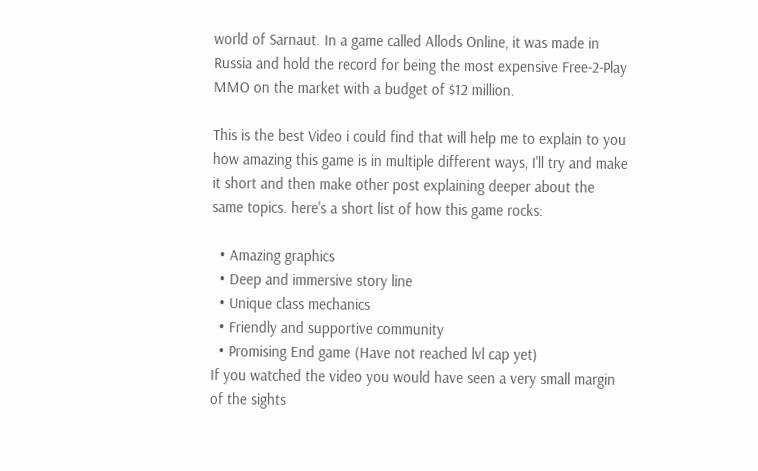world of Sarnaut. In a game called Allods Online, it was made in Russia and hold the record for being the most expensive Free-2-Play MMO on the market with a budget of $12 million.

This is the best Video i could find that will help me to explain to you how amazing this game is in multiple different ways, I'll try and make it short and then make other post explaining deeper about the same topics. here's a short list of how this game rocks:

  • Amazing graphics
  • Deep and immersive story line
  • Unique class mechanics
  • Friendly and supportive community
  • Promising End game (Have not reached lvl cap yet)
If you watched the video you would have seen a very small margin of the sights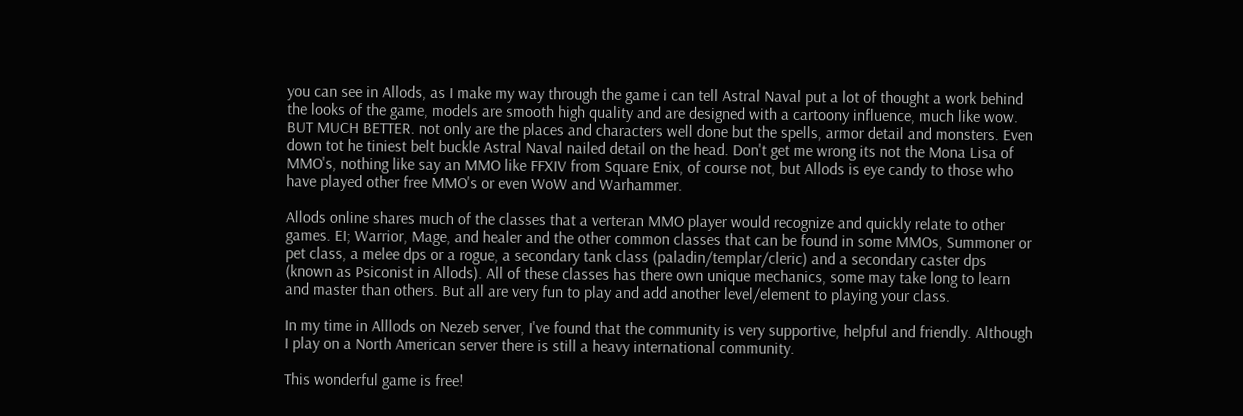you can see in Allods, as I make my way through the game i can tell Astral Naval put a lot of thought a work behind the looks of the game, models are smooth high quality and are designed with a cartoony influence, much like wow. BUT MUCH BETTER. not only are the places and characters well done but the spells, armor detail and monsters. Even down tot he tiniest belt buckle Astral Naval nailed detail on the head. Don't get me wrong its not the Mona Lisa of MMO's, nothing like say an MMO like FFXIV from Square Enix, of course not, but Allods is eye candy to those who have played other free MMO's or even WoW and Warhammer.

Allods online shares much of the classes that a verteran MMO player would recognize and quickly relate to other games. EI; Warrior, Mage, and healer and the other common classes that can be found in some MMOs, Summoner or pet class, a melee dps or a rogue, a secondary tank class (paladin/templar/cleric) and a secondary caster dps (known as Psiconist in Allods). All of these classes has there own unique mechanics, some may take long to learn and master than others. But all are very fun to play and add another level/element to playing your class.

In my time in Alllods on Nezeb server, I've found that the community is very supportive, helpful and friendly. Although I play on a North American server there is still a heavy international community.

This wonderful game is free!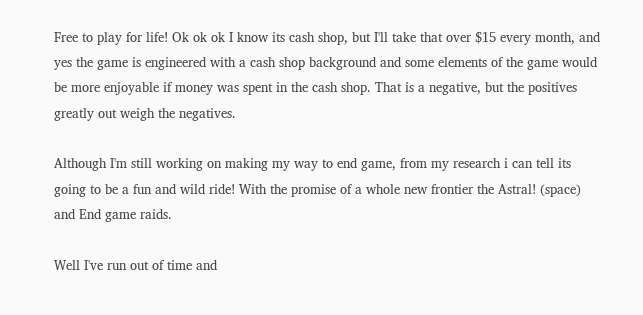Free to play for life! Ok ok ok I know its cash shop, but I'll take that over $15 every month, and yes the game is engineered with a cash shop background and some elements of the game would be more enjoyable if money was spent in the cash shop. That is a negative, but the positives greatly out weigh the negatives.

Although I'm still working on making my way to end game, from my research i can tell its going to be a fun and wild ride! With the promise of a whole new frontier the Astral! (space) and End game raids.

Well I've run out of time and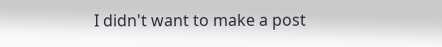I didn't want to make a post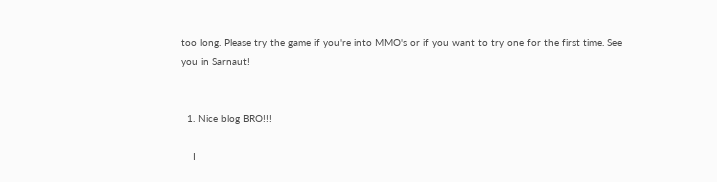too long. Please try the game if you're into MMO's or if you want to try one for the first time. See you in Sarnaut!


  1. Nice blog BRO!!!

    I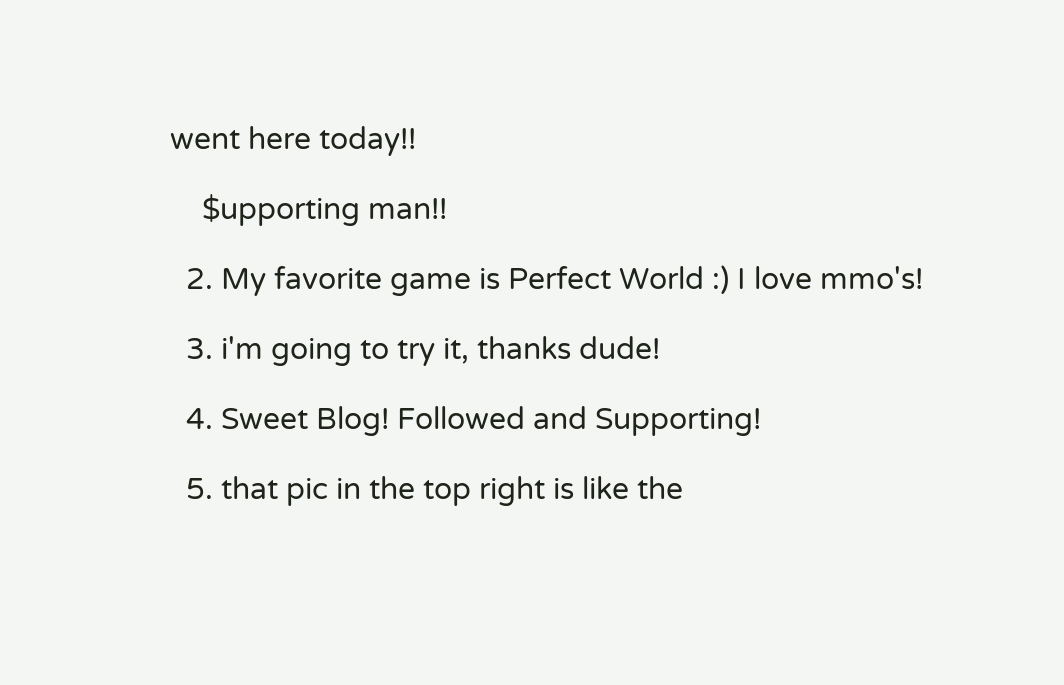went here today!!

    $upporting man!!

  2. My favorite game is Perfect World :) I love mmo's!

  3. i'm going to try it, thanks dude!

  4. Sweet Blog! Followed and Supporting!

  5. that pic in the top right is like the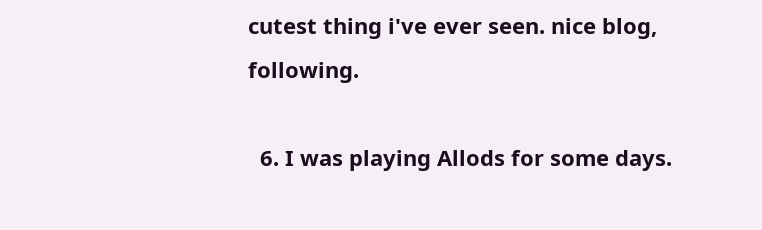cutest thing i've ever seen. nice blog, following.

  6. I was playing Allods for some days.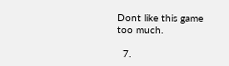Dont like this game too much.

  7.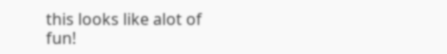this looks like alot of fun!